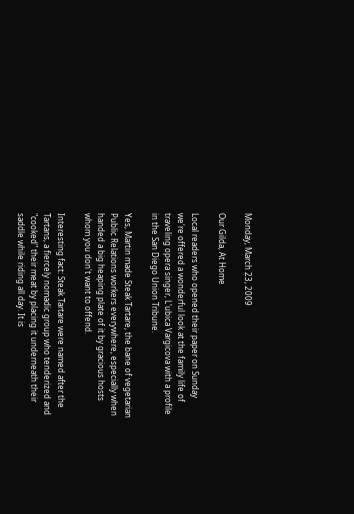Monday, March 23, 2009

Our Gilda, At Home

Local readers who opened their paper on Sunday we're offered a wonderful look at the family life of traveling opera singer, L'ubica Vargicova with a profile in the San Diego Union Tribune.

Yes, Martin made Steak Tartare, the bane of vegetarian Public Relations workers everywhere, especially when handed a big heaping plate of it by gracious hosts whom you don't want to offend.

Interesting fact: Steak Tartare were named after the Tartans, a fiercely nomadic group who tenderized and "cooked" their meat by placing it underneath their saddle while riding all day. It is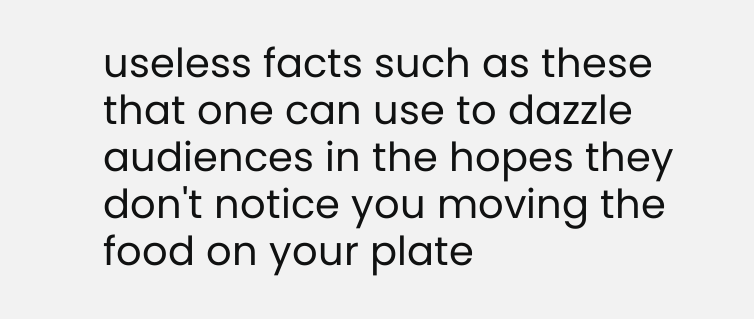useless facts such as these that one can use to dazzle audiences in the hopes they don't notice you moving the food on your plate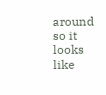around so it looks like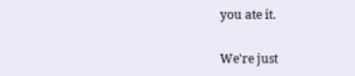you ate it.

We're just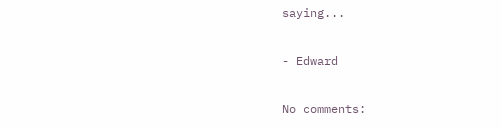saying...

- Edward

No comments: